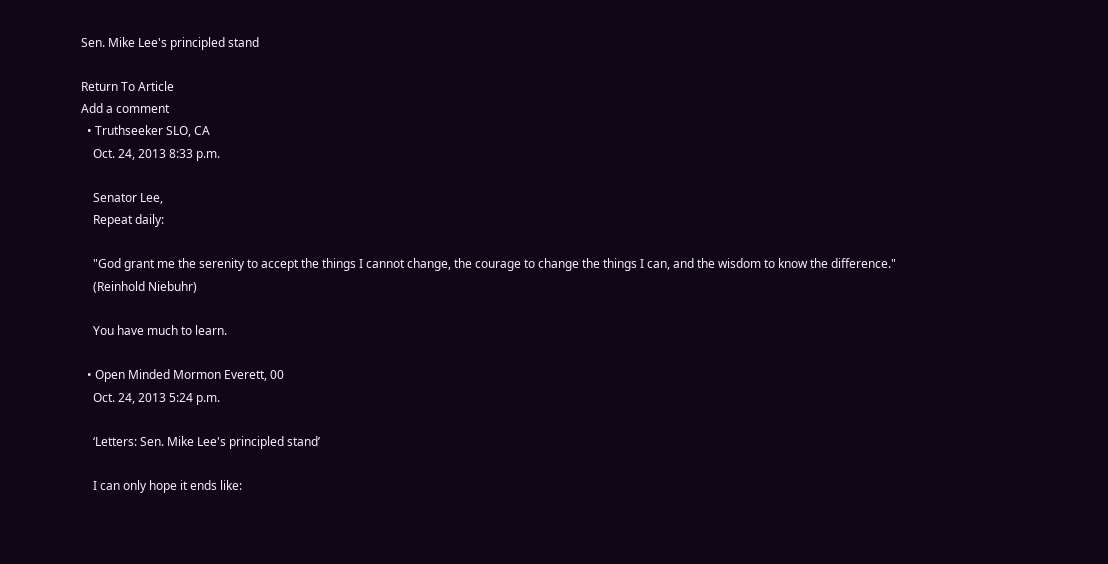Sen. Mike Lee's principled stand

Return To Article
Add a comment
  • Truthseeker SLO, CA
    Oct. 24, 2013 8:33 p.m.

    Senator Lee,
    Repeat daily:

    "God grant me the serenity to accept the things I cannot change, the courage to change the things I can, and the wisdom to know the difference."
    (Reinhold Niebuhr)

    You have much to learn.

  • Open Minded Mormon Everett, 00
    Oct. 24, 2013 5:24 p.m.

    ‘Letters: Sen. Mike Lee's principled stand’

    I can only hope it ends like: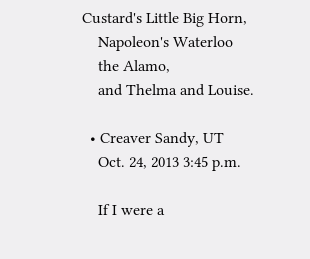Custard's Little Big Horn,
    Napoleon's Waterloo
    the Alamo,
    and Thelma and Louise.

  • Creaver Sandy, UT
    Oct. 24, 2013 3:45 p.m.

    If I were a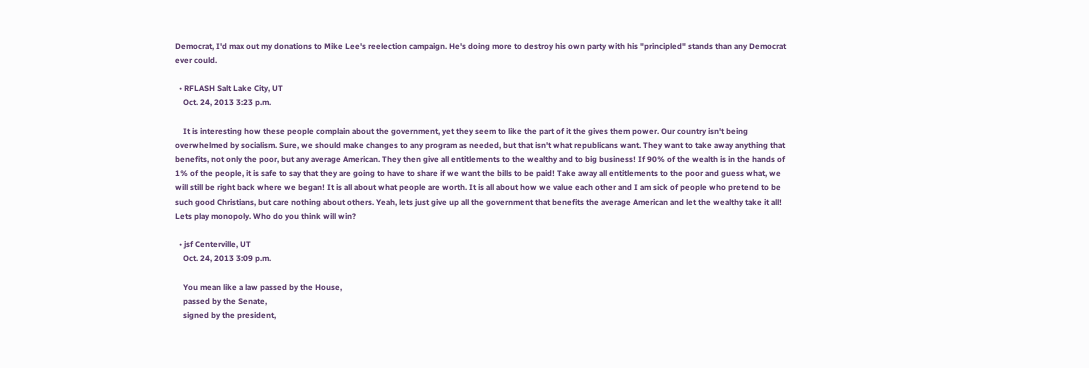Democrat, I'd max out my donations to Mike Lee's reelection campaign. He's doing more to destroy his own party with his "principled" stands than any Democrat ever could.

  • RFLASH Salt Lake City, UT
    Oct. 24, 2013 3:23 p.m.

    It is interesting how these people complain about the government, yet they seem to like the part of it the gives them power. Our country isn't being overwhelmed by socialism. Sure, we should make changes to any program as needed, but that isn't what republicans want. They want to take away anything that benefits, not only the poor, but any average American. They then give all entitlements to the wealthy and to big business! If 90% of the wealth is in the hands of 1% of the people, it is safe to say that they are going to have to share if we want the bills to be paid! Take away all entitlements to the poor and guess what, we will still be right back where we began! It is all about what people are worth. It is all about how we value each other and I am sick of people who pretend to be such good Christians, but care nothing about others. Yeah, lets just give up all the government that benefits the average American and let the wealthy take it all! Lets play monopoly. Who do you think will win?

  • jsf Centerville, UT
    Oct. 24, 2013 3:09 p.m.

    You mean like a law passed by the House,
    passed by the Senate,
    signed by the president,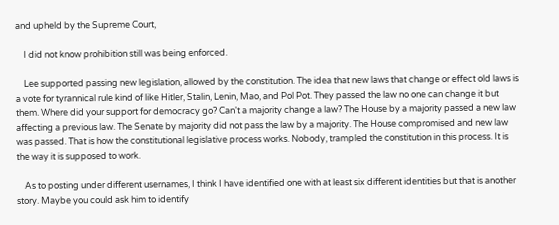and upheld by the Supreme Court,

    I did not know prohibition still was being enforced.

    Lee supported passing new legislation, allowed by the constitution. The idea that new laws that change or effect old laws is a vote for tyrannical rule kind of like Hitler, Stalin, Lenin, Mao, and Pol Pot. They passed the law no one can change it but them. Where did your support for democracy go? Can't a majority change a law? The House by a majority passed a new law affecting a previous law. The Senate by majority did not pass the law by a majority. The House compromised and new law was passed. That is how the constitutional legislative process works. Nobody, trampled the constitution in this process. It is the way it is supposed to work.

    As to posting under different usernames, I think I have identified one with at least six different identities but that is another story. Maybe you could ask him to identify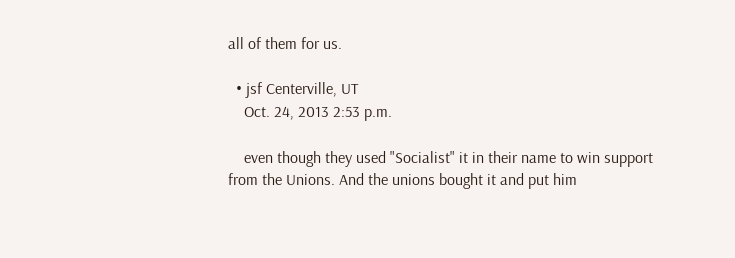all of them for us.

  • jsf Centerville, UT
    Oct. 24, 2013 2:53 p.m.

    even though they used "Socialist" it in their name to win support from the Unions. And the unions bought it and put him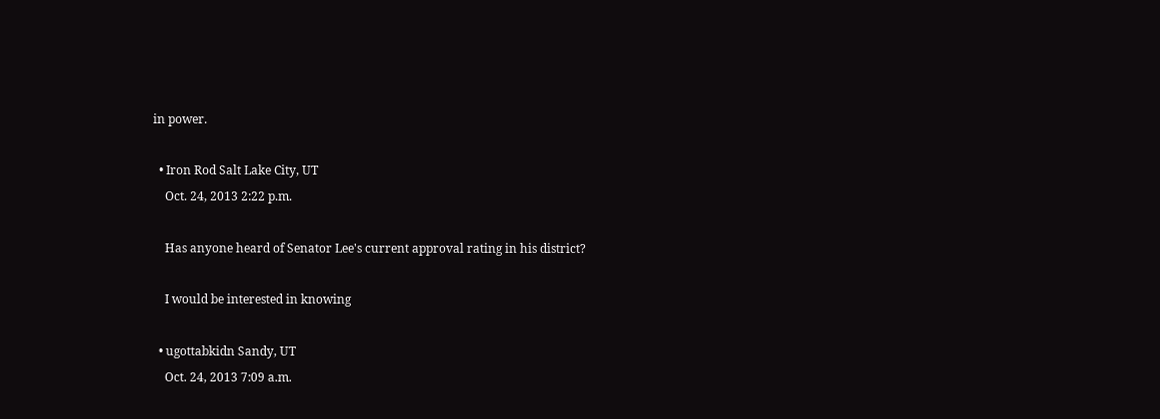in power.

  • Iron Rod Salt Lake City, UT
    Oct. 24, 2013 2:22 p.m.

    Has anyone heard of Senator Lee's current approval rating in his district?

    I would be interested in knowing

  • ugottabkidn Sandy, UT
    Oct. 24, 2013 7:09 a.m.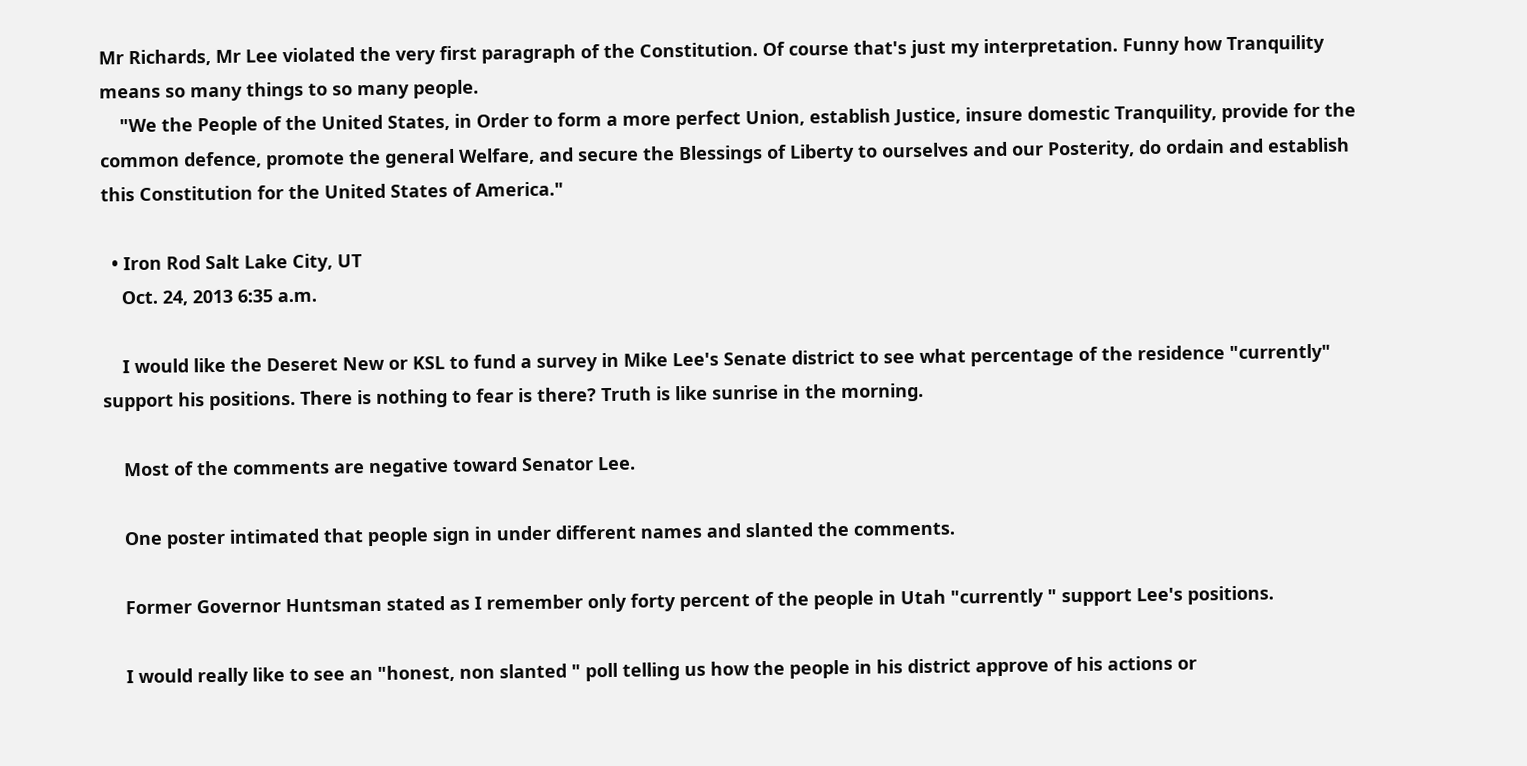Mr Richards, Mr Lee violated the very first paragraph of the Constitution. Of course that's just my interpretation. Funny how Tranquility means so many things to so many people.
    "We the People of the United States, in Order to form a more perfect Union, establish Justice, insure domestic Tranquility, provide for the common defence, promote the general Welfare, and secure the Blessings of Liberty to ourselves and our Posterity, do ordain and establish this Constitution for the United States of America."

  • Iron Rod Salt Lake City, UT
    Oct. 24, 2013 6:35 a.m.

    I would like the Deseret New or KSL to fund a survey in Mike Lee's Senate district to see what percentage of the residence "currently" support his positions. There is nothing to fear is there? Truth is like sunrise in the morning.

    Most of the comments are negative toward Senator Lee.

    One poster intimated that people sign in under different names and slanted the comments.

    Former Governor Huntsman stated as I remember only forty percent of the people in Utah "currently " support Lee's positions.

    I would really like to see an "honest, non slanted " poll telling us how the people in his district approve of his actions or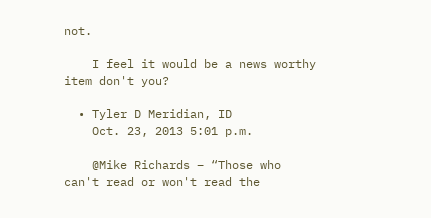not.

    I feel it would be a news worthy item don't you?

  • Tyler D Meridian, ID
    Oct. 23, 2013 5:01 p.m.

    @Mike Richards – “Those who can't read or won't read the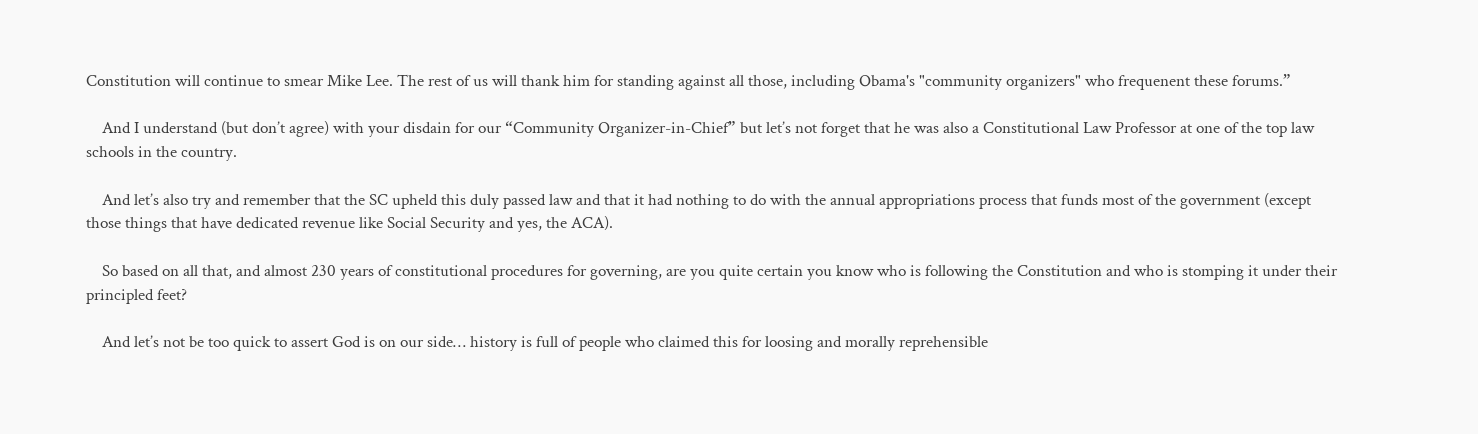Constitution will continue to smear Mike Lee. The rest of us will thank him for standing against all those, including Obama's "community organizers" who frequenent these forums.”

    And I understand (but don’t agree) with your disdain for our “Community Organizer-in-Chief” but let’s not forget that he was also a Constitutional Law Professor at one of the top law schools in the country.

    And let’s also try and remember that the SC upheld this duly passed law and that it had nothing to do with the annual appropriations process that funds most of the government (except those things that have dedicated revenue like Social Security and yes, the ACA).

    So based on all that, and almost 230 years of constitutional procedures for governing, are you quite certain you know who is following the Constitution and who is stomping it under their principled feet?

    And let’s not be too quick to assert God is on our side… history is full of people who claimed this for loosing and morally reprehensible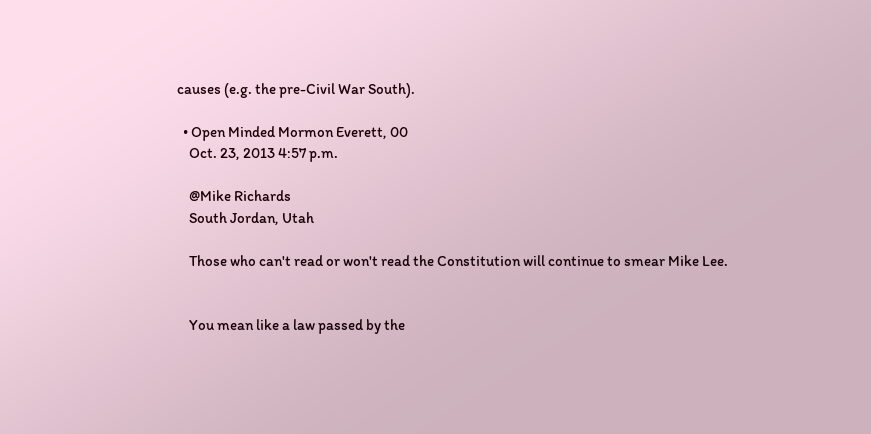causes (e.g. the pre-Civil War South).

  • Open Minded Mormon Everett, 00
    Oct. 23, 2013 4:57 p.m.

    @Mike Richards
    South Jordan, Utah

    Those who can't read or won't read the Constitution will continue to smear Mike Lee.


    You mean like a law passed by the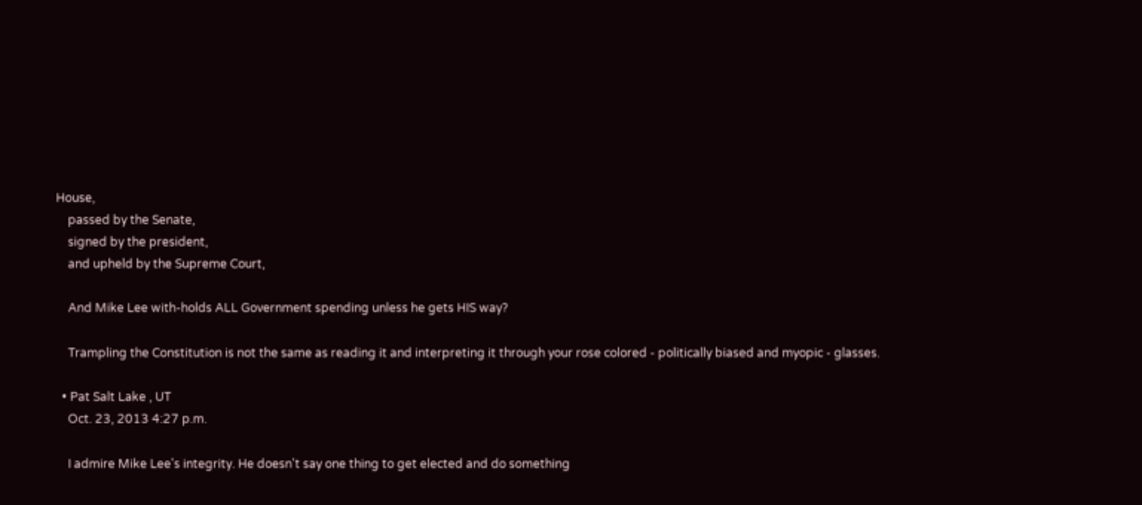House,
    passed by the Senate,
    signed by the president,
    and upheld by the Supreme Court,

    And Mike Lee with-holds ALL Government spending unless he gets HIS way?

    Trampling the Constitution is not the same as reading it and interpreting it through your rose colored - politically biased and myopic - glasses.

  • Pat Salt Lake , UT
    Oct. 23, 2013 4:27 p.m.

    I admire Mike Lee's integrity. He doesn't say one thing to get elected and do something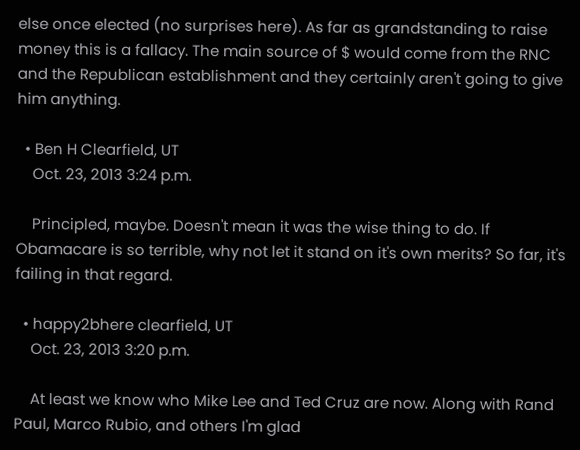else once elected (no surprises here). As far as grandstanding to raise money this is a fallacy. The main source of $ would come from the RNC and the Republican establishment and they certainly aren't going to give him anything.

  • Ben H Clearfield, UT
    Oct. 23, 2013 3:24 p.m.

    Principled, maybe. Doesn't mean it was the wise thing to do. If Obamacare is so terrible, why not let it stand on it's own merits? So far, it's failing in that regard.

  • happy2bhere clearfield, UT
    Oct. 23, 2013 3:20 p.m.

    At least we know who Mike Lee and Ted Cruz are now. Along with Rand Paul, Marco Rubio, and others I'm glad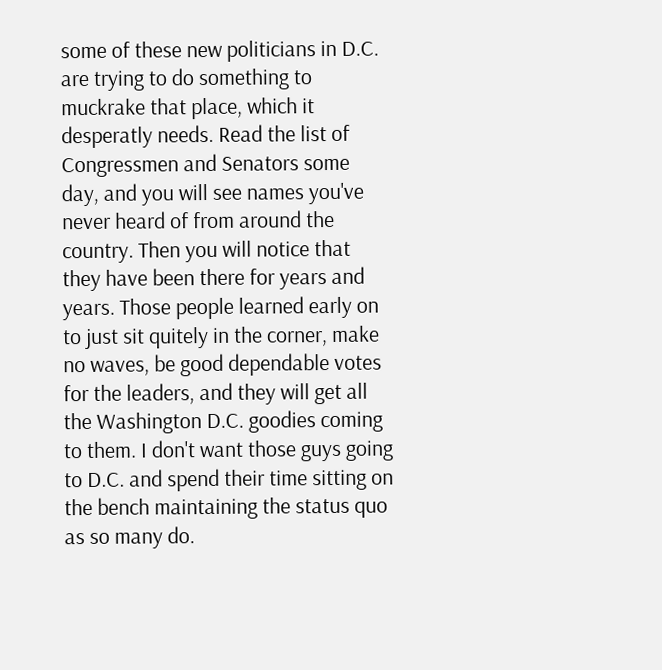some of these new politicians in D.C. are trying to do something to muckrake that place, which it desperatly needs. Read the list of Congressmen and Senators some day, and you will see names you've never heard of from around the country. Then you will notice that they have been there for years and years. Those people learned early on to just sit quitely in the corner, make no waves, be good dependable votes for the leaders, and they will get all the Washington D.C. goodies coming to them. I don't want those guys going to D.C. and spend their time sitting on the bench maintaining the status quo as so many do.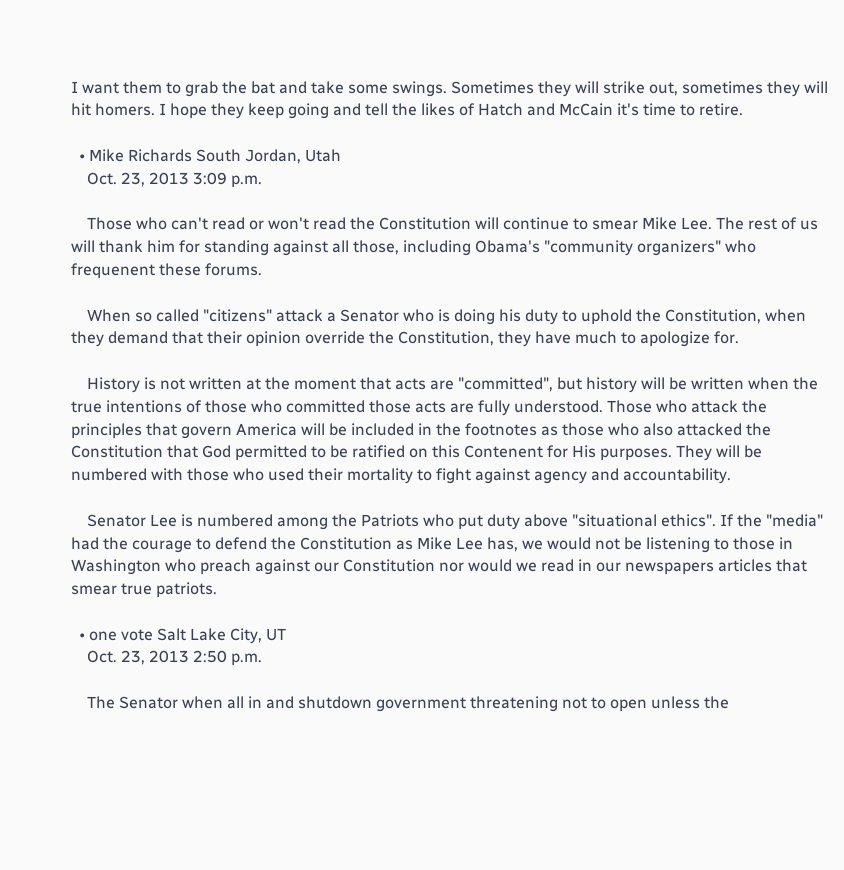I want them to grab the bat and take some swings. Sometimes they will strike out, sometimes they will hit homers. I hope they keep going and tell the likes of Hatch and McCain it's time to retire.

  • Mike Richards South Jordan, Utah
    Oct. 23, 2013 3:09 p.m.

    Those who can't read or won't read the Constitution will continue to smear Mike Lee. The rest of us will thank him for standing against all those, including Obama's "community organizers" who frequenent these forums.

    When so called "citizens" attack a Senator who is doing his duty to uphold the Constitution, when they demand that their opinion override the Constitution, they have much to apologize for.

    History is not written at the moment that acts are "committed", but history will be written when the true intentions of those who committed those acts are fully understood. Those who attack the principles that govern America will be included in the footnotes as those who also attacked the Constitution that God permitted to be ratified on this Contenent for His purposes. They will be numbered with those who used their mortality to fight against agency and accountability.

    Senator Lee is numbered among the Patriots who put duty above "situational ethics". If the "media" had the courage to defend the Constitution as Mike Lee has, we would not be listening to those in Washington who preach against our Constitution nor would we read in our newspapers articles that smear true patriots.

  • one vote Salt Lake City, UT
    Oct. 23, 2013 2:50 p.m.

    The Senator when all in and shutdown government threatening not to open unless the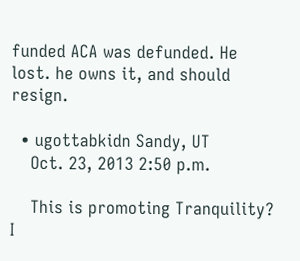funded ACA was defunded. He lost. he owns it, and should resign.

  • ugottabkidn Sandy, UT
    Oct. 23, 2013 2:50 p.m.

    This is promoting Tranquility? I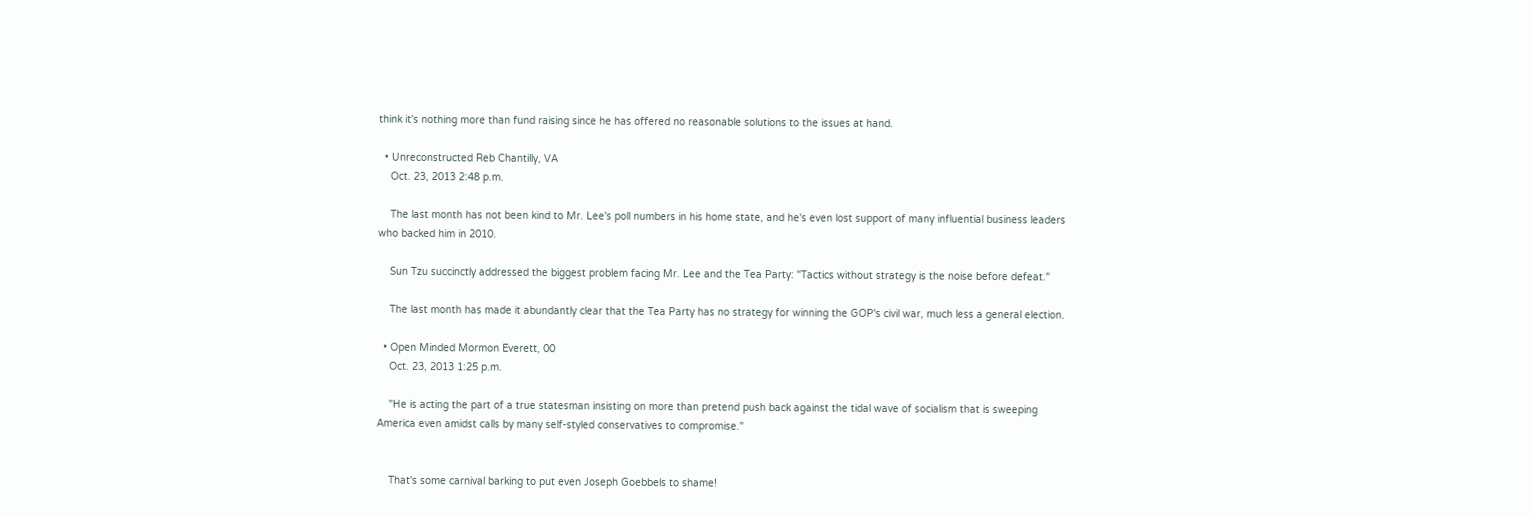think it's nothing more than fund raising since he has offered no reasonable solutions to the issues at hand.

  • Unreconstructed Reb Chantilly, VA
    Oct. 23, 2013 2:48 p.m.

    The last month has not been kind to Mr. Lee's poll numbers in his home state, and he's even lost support of many influential business leaders who backed him in 2010.

    Sun Tzu succinctly addressed the biggest problem facing Mr. Lee and the Tea Party: "Tactics without strategy is the noise before defeat."

    The last month has made it abundantly clear that the Tea Party has no strategy for winning the GOP's civil war, much less a general election.

  • Open Minded Mormon Everett, 00
    Oct. 23, 2013 1:25 p.m.

    "He is acting the part of a true statesman insisting on more than pretend push back against the tidal wave of socialism that is sweeping America even amidst calls by many self-styled conservatives to compromise."


    That's some carnival barking to put even Joseph Goebbels to shame!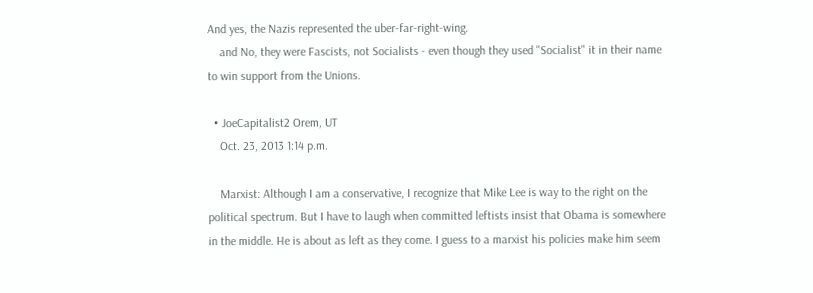And yes, the Nazis represented the uber-far-right-wing.
    and No, they were Fascists, not Socialists - even though they used "Socialist" it in their name to win support from the Unions.

  • JoeCapitalist2 Orem, UT
    Oct. 23, 2013 1:14 p.m.

    Marxist: Although I am a conservative, I recognize that Mike Lee is way to the right on the political spectrum. But I have to laugh when committed leftists insist that Obama is somewhere in the middle. He is about as left as they come. I guess to a marxist his policies make him seem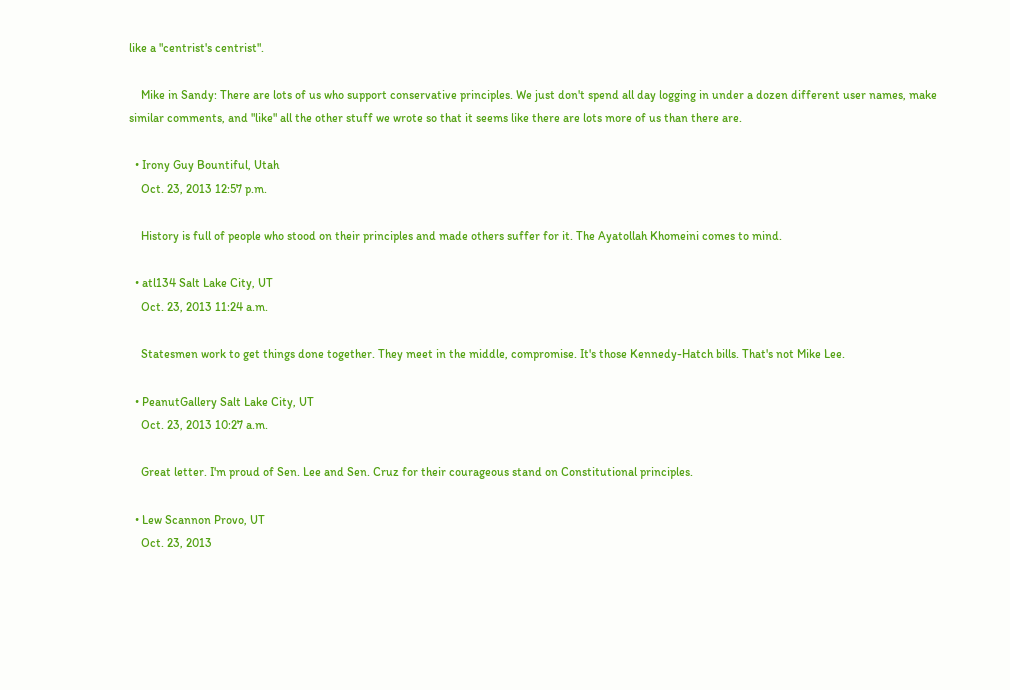like a "centrist's centrist".

    Mike in Sandy: There are lots of us who support conservative principles. We just don't spend all day logging in under a dozen different user names, make similar comments, and "like" all the other stuff we wrote so that it seems like there are lots more of us than there are.

  • Irony Guy Bountiful, Utah
    Oct. 23, 2013 12:57 p.m.

    History is full of people who stood on their principles and made others suffer for it. The Ayatollah Khomeini comes to mind.

  • atl134 Salt Lake City, UT
    Oct. 23, 2013 11:24 a.m.

    Statesmen work to get things done together. They meet in the middle, compromise. It's those Kennedy-Hatch bills. That's not Mike Lee.

  • PeanutGallery Salt Lake City, UT
    Oct. 23, 2013 10:27 a.m.

    Great letter. I'm proud of Sen. Lee and Sen. Cruz for their courageous stand on Constitutional principles.

  • Lew Scannon Provo, UT
    Oct. 23, 2013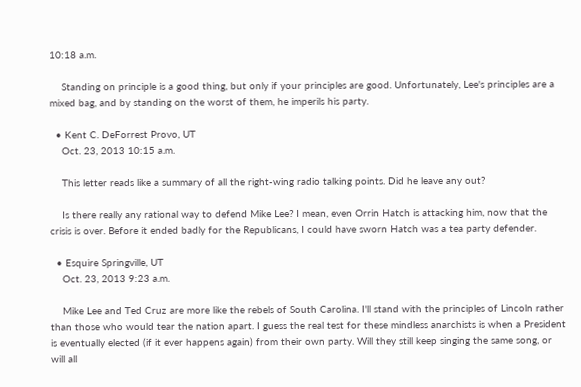10:18 a.m.

    Standing on principle is a good thing, but only if your principles are good. Unfortunately, Lee's principles are a mixed bag, and by standing on the worst of them, he imperils his party.

  • Kent C. DeForrest Provo, UT
    Oct. 23, 2013 10:15 a.m.

    This letter reads like a summary of all the right-wing radio talking points. Did he leave any out?

    Is there really any rational way to defend Mike Lee? I mean, even Orrin Hatch is attacking him, now that the crisis is over. Before it ended badly for the Republicans, I could have sworn Hatch was a tea party defender.

  • Esquire Springville, UT
    Oct. 23, 2013 9:23 a.m.

    Mike Lee and Ted Cruz are more like the rebels of South Carolina. I'll stand with the principles of Lincoln rather than those who would tear the nation apart. I guess the real test for these mindless anarchists is when a President is eventually elected (if it ever happens again) from their own party. Will they still keep singing the same song, or will all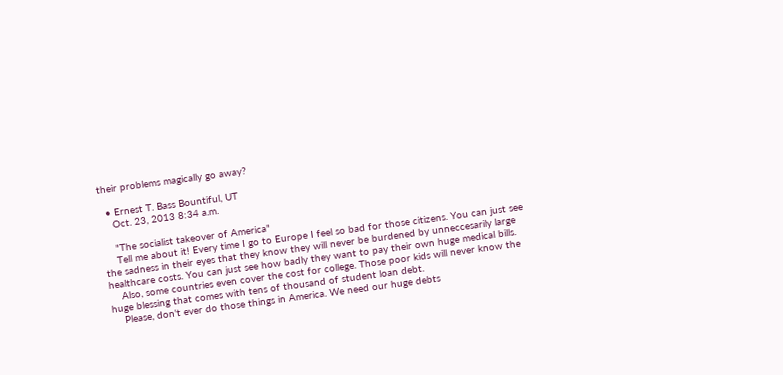their problems magically go away?

  • Ernest T. Bass Bountiful, UT
    Oct. 23, 2013 8:34 a.m.

    "The socialist takeover of America"
    Tell me about it! Every time I go to Europe I feel so bad for those citizens. You can just see the sadness in their eyes that they know they will never be burdened by unneccesarily large healthcare costs. You can just see how badly they want to pay their own huge medical bills.
    Also, some countries even cover the cost for college. Those poor kids will never know the huge blessing that comes with tens of thousand of student loan debt.
    Please, don't ever do those things in America. We need our huge debts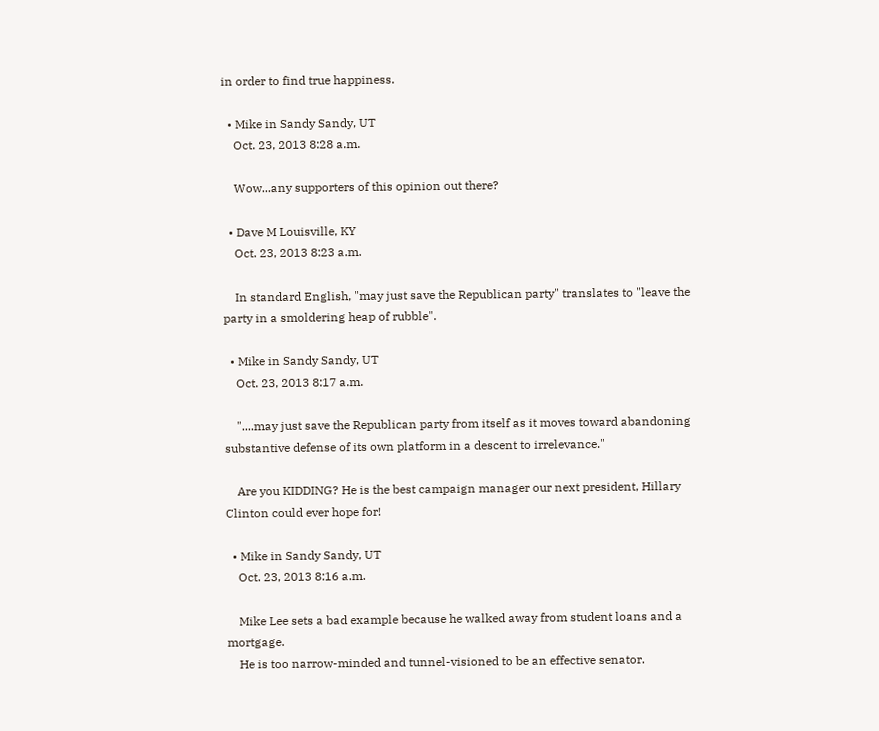in order to find true happiness.

  • Mike in Sandy Sandy, UT
    Oct. 23, 2013 8:28 a.m.

    Wow...any supporters of this opinion out there?

  • Dave M Louisville, KY
    Oct. 23, 2013 8:23 a.m.

    In standard English, "may just save the Republican party" translates to "leave the party in a smoldering heap of rubble".

  • Mike in Sandy Sandy, UT
    Oct. 23, 2013 8:17 a.m.

    "....may just save the Republican party from itself as it moves toward abandoning substantive defense of its own platform in a descent to irrelevance."

    Are you KIDDING? He is the best campaign manager our next president, Hillary Clinton could ever hope for!

  • Mike in Sandy Sandy, UT
    Oct. 23, 2013 8:16 a.m.

    Mike Lee sets a bad example because he walked away from student loans and a mortgage.
    He is too narrow-minded and tunnel-visioned to be an effective senator.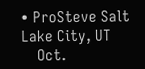• ProSteve Salt Lake City, UT
    Oct.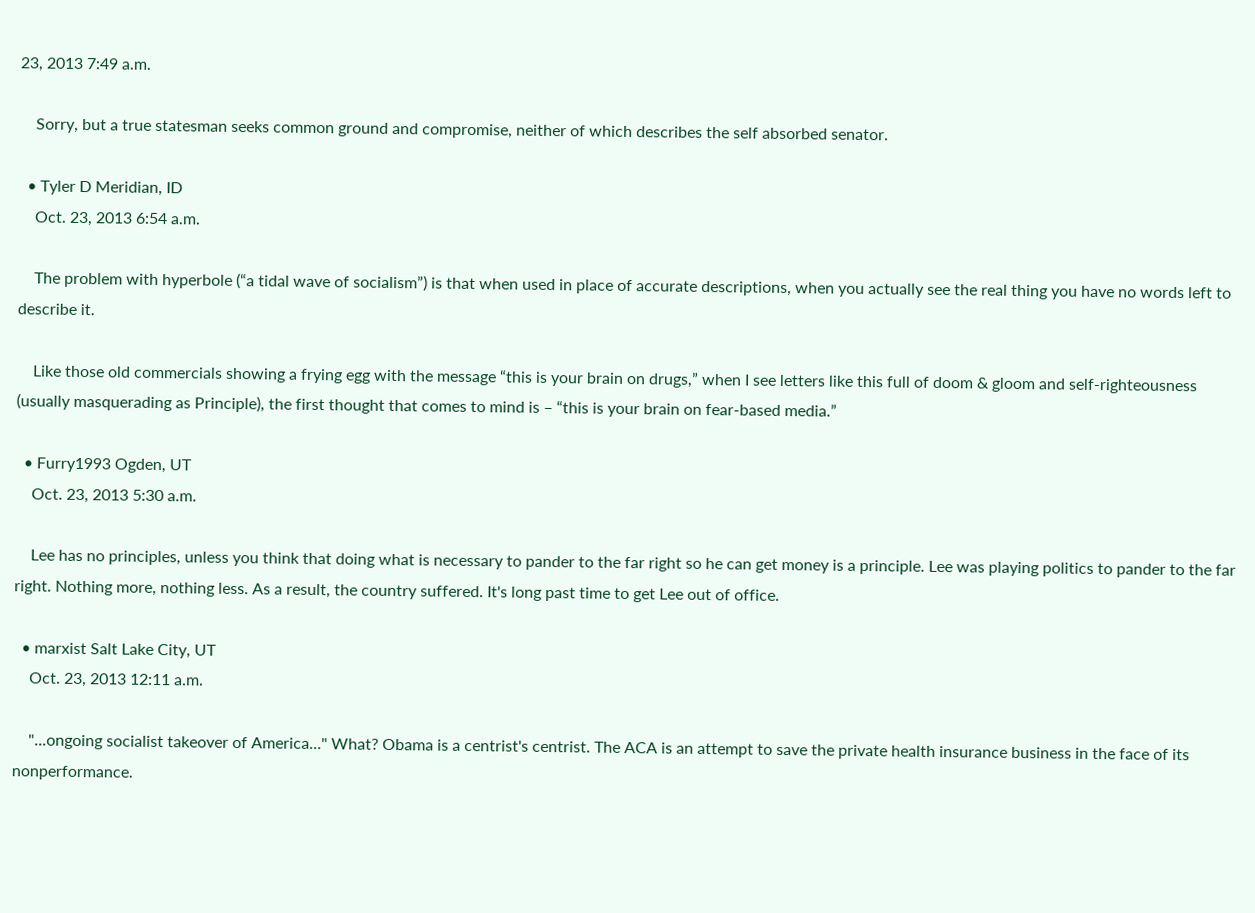23, 2013 7:49 a.m.

    Sorry, but a true statesman seeks common ground and compromise, neither of which describes the self absorbed senator.

  • Tyler D Meridian, ID
    Oct. 23, 2013 6:54 a.m.

    The problem with hyperbole (“a tidal wave of socialism”) is that when used in place of accurate descriptions, when you actually see the real thing you have no words left to describe it.

    Like those old commercials showing a frying egg with the message “this is your brain on drugs,” when I see letters like this full of doom & gloom and self-righteousness (usually masquerading as Principle), the first thought that comes to mind is – “this is your brain on fear-based media.”

  • Furry1993 Ogden, UT
    Oct. 23, 2013 5:30 a.m.

    Lee has no principles, unless you think that doing what is necessary to pander to the far right so he can get money is a principle. Lee was playing politics to pander to the far right. Nothing more, nothing less. As a result, the country suffered. It's long past time to get Lee out of office.

  • marxist Salt Lake City, UT
    Oct. 23, 2013 12:11 a.m.

    "...ongoing socialist takeover of America..." What? Obama is a centrist's centrist. The ACA is an attempt to save the private health insurance business in the face of its nonperformance.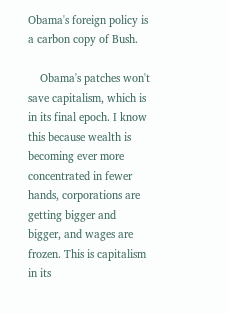Obama's foreign policy is a carbon copy of Bush.

    Obama's patches won't save capitalism, which is in its final epoch. I know this because wealth is becoming ever more concentrated in fewer hands, corporations are getting bigger and bigger, and wages are frozen. This is capitalism in its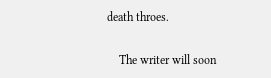death throes.

    The writer will soon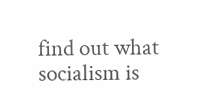find out what socialism is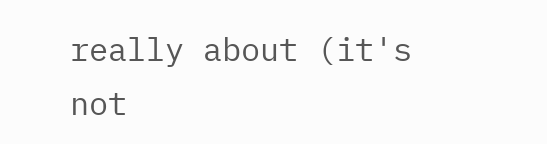really about (it's not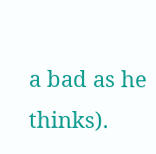a bad as he thinks).